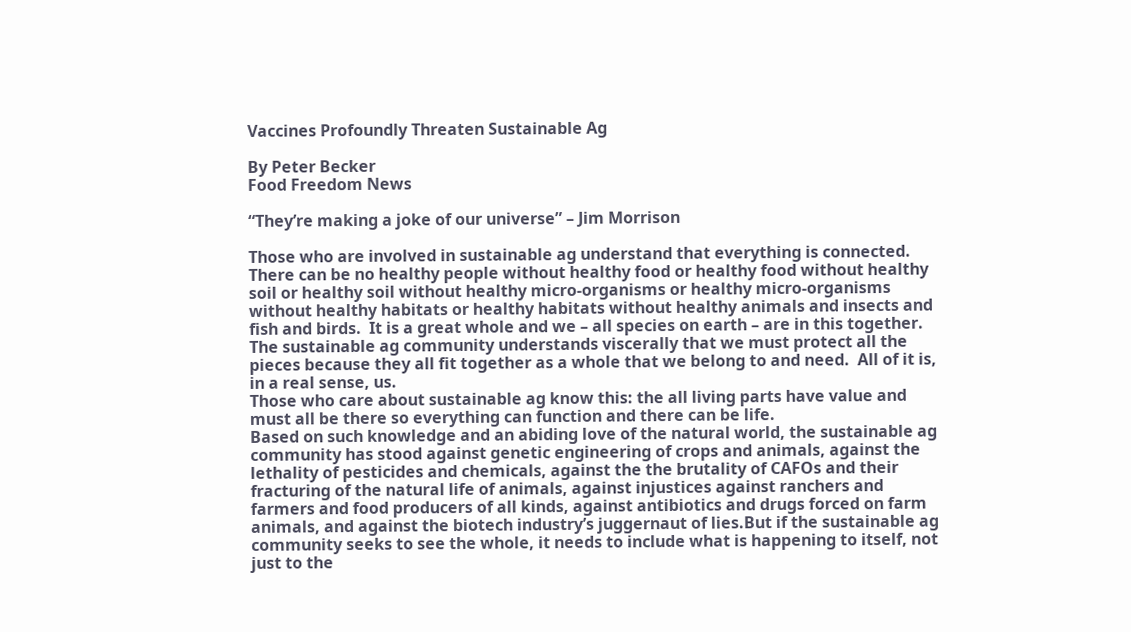Vaccines Profoundly Threaten Sustainable Ag

By Peter Becker
Food Freedom News

“They’re making a joke of our universe” – Jim Morrison

Those who are involved in sustainable ag understand that everything is connected.  There can be no healthy people without healthy food or healthy food without healthy soil or healthy soil without healthy micro-organisms or healthy micro-organisms without healthy habitats or healthy habitats without healthy animals and insects and fish and birds.  It is a great whole and we – all species on earth – are in this together.  The sustainable ag community understands viscerally that we must protect all the pieces because they all fit together as a whole that we belong to and need.  All of it is, in a real sense, us.
Those who care about sustainable ag know this: the all living parts have value and must all be there so everything can function and there can be life.
Based on such knowledge and an abiding love of the natural world, the sustainable ag community has stood against genetic engineering of crops and animals, against the lethality of pesticides and chemicals, against the the brutality of CAFOs and their fracturing of the natural life of animals, against injustices against ranchers and farmers and food producers of all kinds, against antibiotics and drugs forced on farm animals, and against the biotech industry’s juggernaut of lies.But if the sustainable ag community seeks to see the whole, it needs to include what is happening to itself, not just to the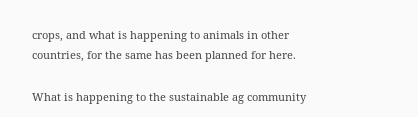crops, and what is happening to animals in other countries, for the same has been planned for here.

What is happening to the sustainable ag community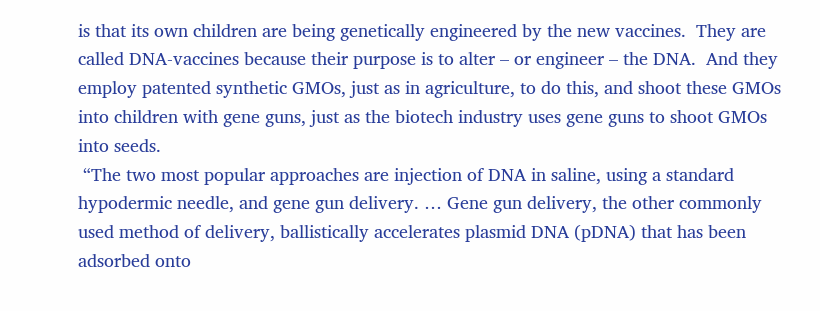is that its own children are being genetically engineered by the new vaccines.  They are called DNA-vaccines because their purpose is to alter – or engineer – the DNA.  And they employ patented synthetic GMOs, just as in agriculture, to do this, and shoot these GMOs into children with gene guns, just as the biotech industry uses gene guns to shoot GMOs into seeds.
 “The two most popular approaches are injection of DNA in saline, using a standard hypodermic needle, and gene gun delivery. … Gene gun delivery, the other commonly used method of delivery, ballistically accelerates plasmid DNA (pDNA) that has been adsorbed onto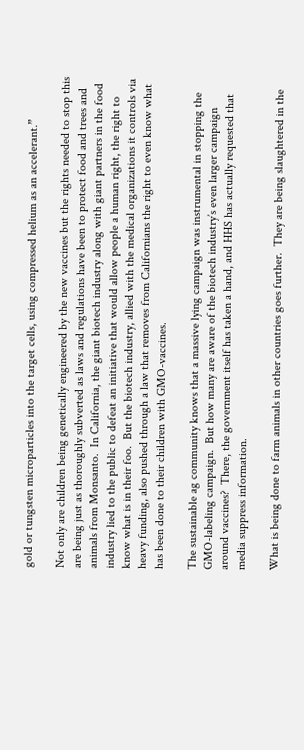gold or tungsten microparticles into the target cells, using compressed helium as an accelerant.”

Not only are children being genetically engineered by the new vaccines but the rights needed to stop this are being just as thoroughly subverted as laws and regulations have been to protect food and trees and animals from Monsanto.  In California, the giant biotech industry along with giant partners in the food industry lied to the public to defeat an initiative that would allow people a human right, the right to know what is in their foo.  But the biotech industry, allied with the medical organizations it controls via heavy funding, also pushed through a law that removes from Californians the right to even know what has been done to their children with GMO-vaccines.

The sustainable ag community knows that a massive lying campaign was instrumental in stopping the GMO-labeling campaign.  But how many are aware of the biotech industry’s even larger campaign around vaccines?  There, the government itself has taken a hand, and HHS has actually requested that media suppress information.

What is being done to farm animals in other countries goes further.  They are being slaughtered in the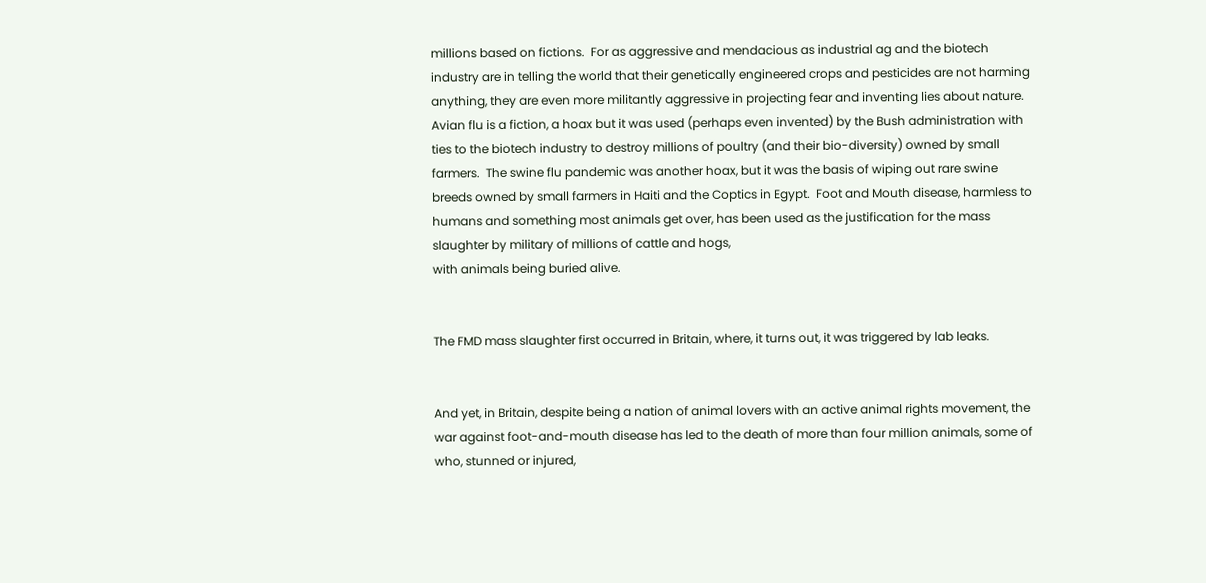millions based on fictions.  For as aggressive and mendacious as industrial ag and the biotech industry are in telling the world that their genetically engineered crops and pesticides are not harming anything, they are even more militantly aggressive in projecting fear and inventing lies about nature.  Avian flu is a fiction, a hoax but it was used (perhaps even invented) by the Bush administration with ties to the biotech industry to destroy millions of poultry (and their bio-diversity) owned by small farmers.  The swine flu pandemic was another hoax, but it was the basis of wiping out rare swine breeds owned by small farmers in Haiti and the Coptics in Egypt.  Foot and Mouth disease, harmless to humans and something most animals get over, has been used as the justification for the mass slaughter by military of millions of cattle and hogs,
with animals being buried alive.


The FMD mass slaughter first occurred in Britain, where, it turns out, it was triggered by lab leaks.


And yet, in Britain, despite being a nation of animal lovers with an active animal rights movement, the war against foot-and-mouth disease has led to the death of more than four million animals, some of who, stunned or injured,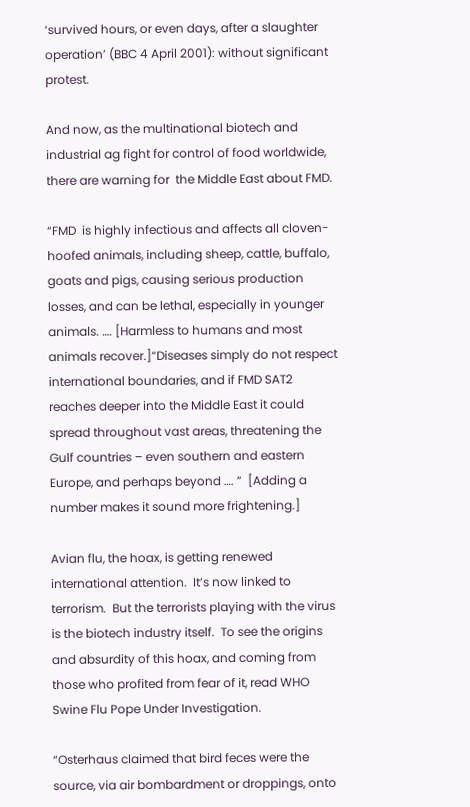‘survived hours, or even days, after a slaughter operation’ (BBC 4 April 2001): without significant protest.

And now, as the multinational biotech and industrial ag fight for control of food worldwide, there are warning for  the Middle East about FMD.

“FMD  is highly infectious and affects all cloven-hoofed animals, including sheep, cattle, buffalo, goats and pigs, causing serious production losses, and can be lethal, especially in younger animals. …. [Harmless to humans and most animals recover.]“Diseases simply do not respect international boundaries, and if FMD SAT2 reaches deeper into the Middle East it could spread throughout vast areas, threatening the Gulf countries – even southern and eastern Europe, and perhaps beyond …. ”  [Adding a number makes it sound more frightening.]

Avian flu, the hoax, is getting renewed international attention.  It’s now linked to terrorism.  But the terrorists playing with the virus is the biotech industry itself.  To see the origins and absurdity of this hoax, and coming from those who profited from fear of it, read WHO Swine Flu Pope Under Investigation.

“Osterhaus claimed that bird feces were the source, via air bombardment or droppings, onto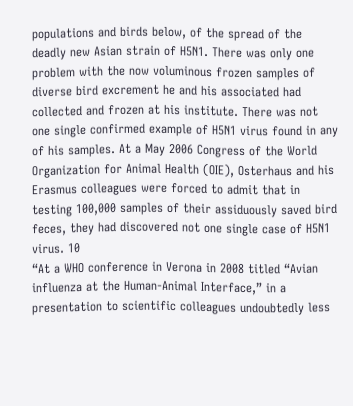populations and birds below, of the spread of the deadly new Asian strain of H5N1. There was only one problem with the now voluminous frozen samples of diverse bird excrement he and his associated had collected and frozen at his institute. There was not one single confirmed example of H5N1 virus found in any of his samples. At a May 2006 Congress of the World Organization for Animal Health (OIE), Osterhaus and his Erasmus colleagues were forced to admit that in testing 100,000 samples of their assiduously saved bird feces, they had discovered not one single case of H5N1 virus. 10
“At a WHO conference in Verona in 2008 titled “Avian influenza at the Human-Animal Interface,” in a presentation to scientific colleagues undoubtedly less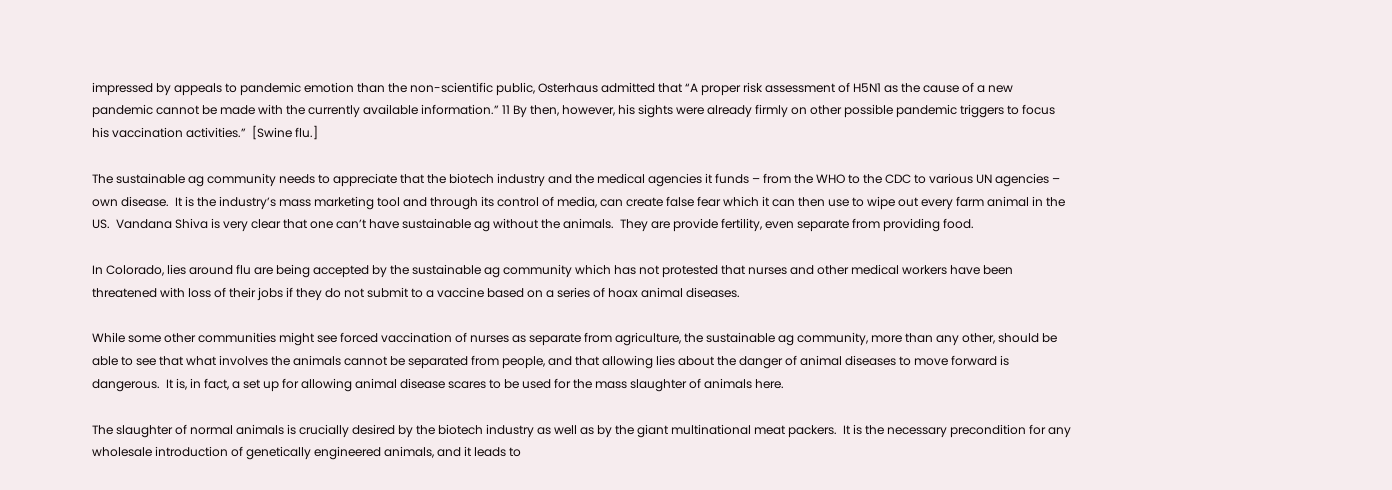impressed by appeals to pandemic emotion than the non-scientific public, Osterhaus admitted that “A proper risk assessment of H5N1 as the cause of a new pandemic cannot be made with the currently available information.” 11 By then, however, his sights were already firmly on other possible pandemic triggers to focus his vaccination activities.”  [Swine flu.]

The sustainable ag community needs to appreciate that the biotech industry and the medical agencies it funds – from the WHO to the CDC to various UN agencies – own disease.  It is the industry’s mass marketing tool and through its control of media, can create false fear which it can then use to wipe out every farm animal in the US.  Vandana Shiva is very clear that one can’t have sustainable ag without the animals.  They are provide fertility, even separate from providing food.

In Colorado, lies around flu are being accepted by the sustainable ag community which has not protested that nurses and other medical workers have been threatened with loss of their jobs if they do not submit to a vaccine based on a series of hoax animal diseases.

While some other communities might see forced vaccination of nurses as separate from agriculture, the sustainable ag community, more than any other, should be able to see that what involves the animals cannot be separated from people, and that allowing lies about the danger of animal diseases to move forward is dangerous.  It is, in fact, a set up for allowing animal disease scares to be used for the mass slaughter of animals here.

The slaughter of normal animals is crucially desired by the biotech industry as well as by the giant multinational meat packers.  It is the necessary precondition for any wholesale introduction of genetically engineered animals, and it leads to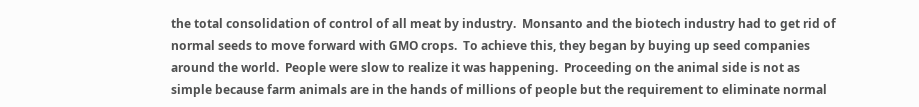the total consolidation of control of all meat by industry.  Monsanto and the biotech industry had to get rid of normal seeds to move forward with GMO crops.  To achieve this, they began by buying up seed companies around the world.  People were slow to realize it was happening.  Proceeding on the animal side is not as simple because farm animals are in the hands of millions of people but the requirement to eliminate normal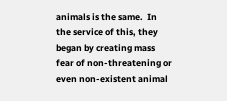animals is the same.  In the service of this, they began by creating mass fear of non-threatening or even non-existent animal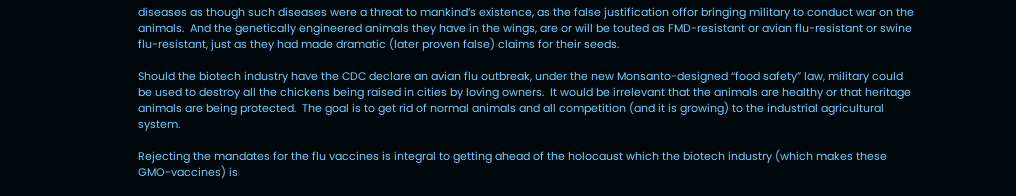diseases as though such diseases were a threat to mankind’s existence, as the false justification offor bringing military to conduct war on the animals.  And the genetically engineered animals they have in the wings, are or will be touted as FMD-resistant or avian flu-resistant or swine flu-resistant, just as they had made dramatic (later proven false) claims for their seeds.

Should the biotech industry have the CDC declare an avian flu outbreak, under the new Monsanto-designed “food safety” law, military could be used to destroy all the chickens being raised in cities by loving owners.  It would be irrelevant that the animals are healthy or that heritage animals are being protected.  The goal is to get rid of normal animals and all competition (and it is growing) to the industrial agricultural system.

Rejecting the mandates for the flu vaccines is integral to getting ahead of the holocaust which the biotech industry (which makes these GMO-vaccines) is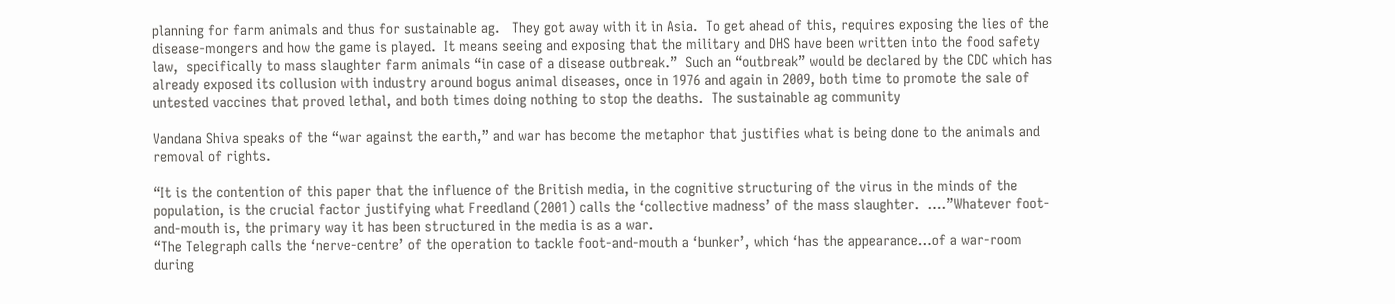planning for farm animals and thus for sustainable ag.   They got away with it in Asia.  To get ahead of this, requires exposing the lies of the disease-mongers and how the game is played.  It means seeing and exposing that the military and DHS have been written into the food safety law,  specifically to mass slaughter farm animals “in case of a disease outbreak.”  Such an “outbreak” would be declared by the CDC which has already exposed its collusion with industry around bogus animal diseases, once in 1976 and again in 2009, both time to promote the sale of untested vaccines that proved lethal, and both times doing nothing to stop the deaths.  The sustainable ag community

Vandana Shiva speaks of the “war against the earth,” and war has become the metaphor that justifies what is being done to the animals and removal of rights.

“It is the contention of this paper that the influence of the British media, in the cognitive structuring of the virus in the minds of the population, is the crucial factor justifying what Freedland (2001) calls the ‘collective madness’ of the mass slaughter.  ….”Whatever foot-and-mouth is, the primary way it has been structured in the media is as a war.
“The Telegraph calls the ‘nerve-centre’ of the operation to tackle foot-and-mouth a ‘bunker’, which ‘has the appearance…of a war-room during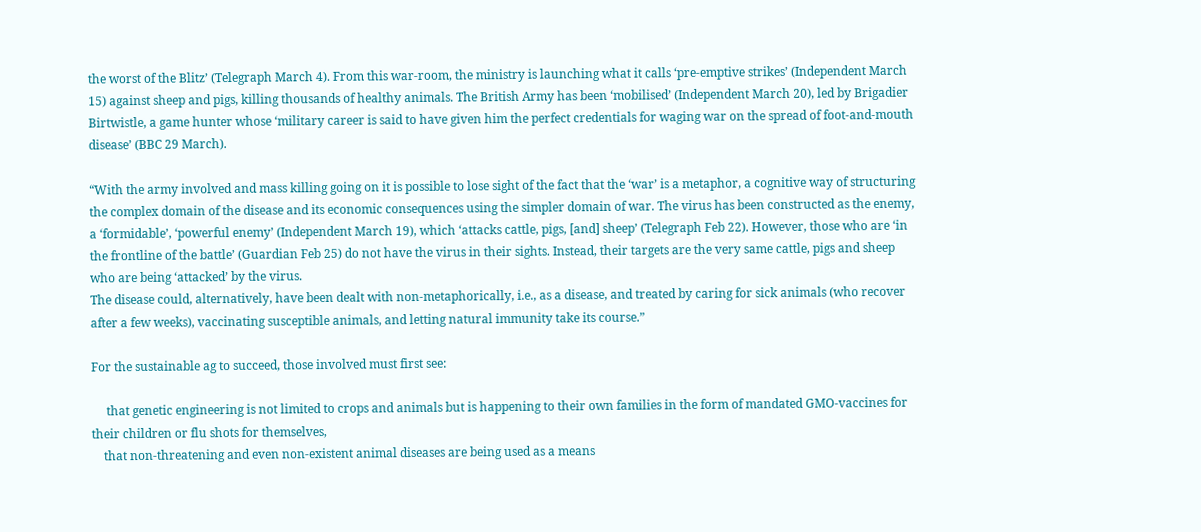the worst of the Blitz’ (Telegraph March 4). From this war-room, the ministry is launching what it calls ‘pre-emptive strikes’ (Independent March 15) against sheep and pigs, killing thousands of healthy animals. The British Army has been ‘mobilised’ (Independent March 20), led by Brigadier Birtwistle, a game hunter whose ‘military career is said to have given him the perfect credentials for waging war on the spread of foot-and-mouth disease’ (BBC 29 March).

“With the army involved and mass killing going on it is possible to lose sight of the fact that the ‘war’ is a metaphor, a cognitive way of structuring the complex domain of the disease and its economic consequences using the simpler domain of war. The virus has been constructed as the enemy, a ‘formidable’, ‘powerful enemy’ (Independent March 19), which ‘attacks cattle, pigs, [and] sheep’ (Telegraph Feb 22). However, those who are ‘in the frontline of the battle’ (Guardian Feb 25) do not have the virus in their sights. Instead, their targets are the very same cattle, pigs and sheep who are being ‘attacked’ by the virus.
The disease could, alternatively, have been dealt with non-metaphorically, i.e., as a disease, and treated by caring for sick animals (who recover after a few weeks), vaccinating susceptible animals, and letting natural immunity take its course.”

For the sustainable ag to succeed, those involved must first see:

     that genetic engineering is not limited to crops and animals but is happening to their own families in the form of mandated GMO-vaccines for their children or flu shots for themselves,
    that non-threatening and even non-existent animal diseases are being used as a means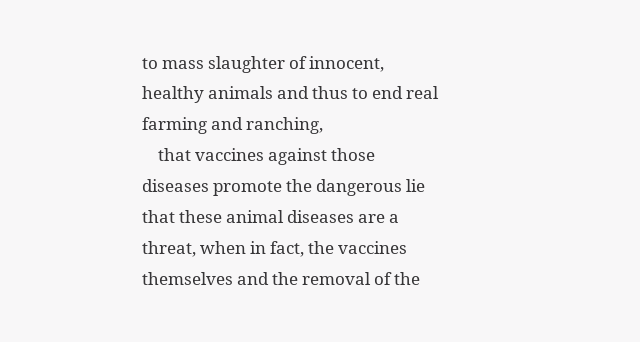to mass slaughter of innocent, healthy animals and thus to end real farming and ranching,
    that vaccines against those diseases promote the dangerous lie that these animal diseases are a threat, when in fact, the vaccines themselves and the removal of the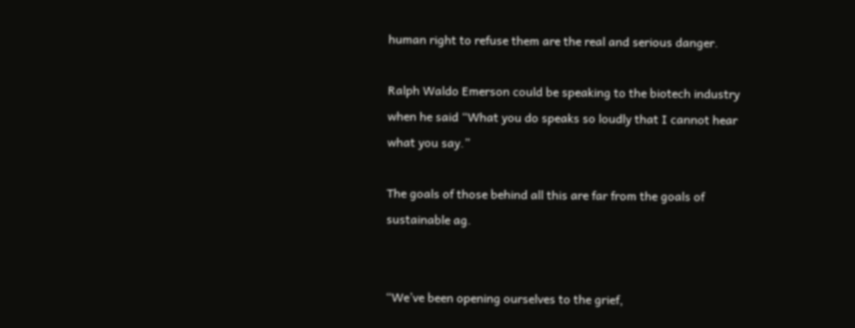human right to refuse them are the real and serious danger.

Ralph Waldo Emerson could be speaking to the biotech industry when he said “What you do speaks so loudly that I cannot hear what you say.”

The goals of those behind all this are far from the goals of sustainable ag.


“We’ve been opening ourselves to the grief,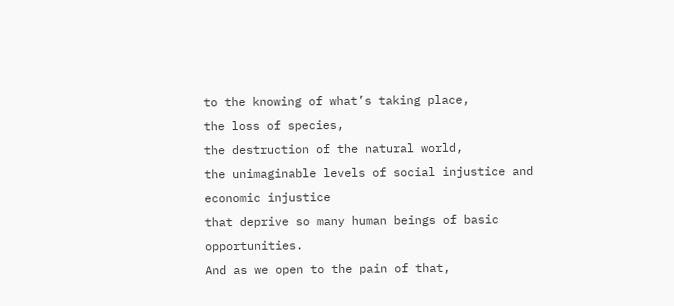to the knowing of what’s taking place,
the loss of species,
the destruction of the natural world,
the unimaginable levels of social injustice and economic injustice
that deprive so many human beings of basic opportunities.
And as we open to the pain of that,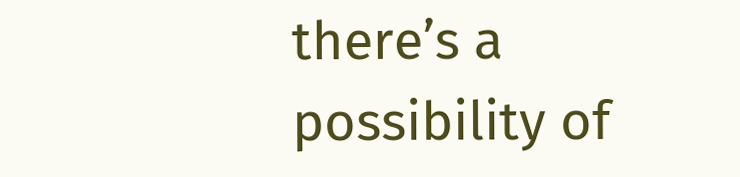there’s a possibility of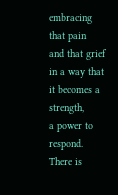embracing that pain
and that grief
in a way that it becomes a strength,
a power to respond.
There is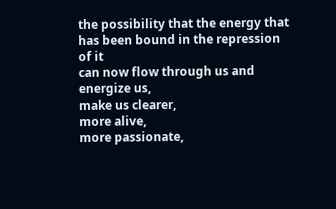the possibility that the energy that has been bound in the repression of it
can now flow through us and energize us,
make us clearer,
more alive,
more passionate,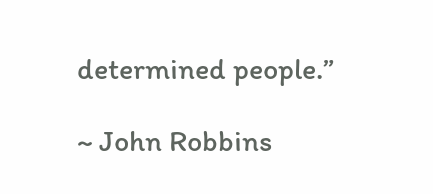determined people.”

~ John Robbins